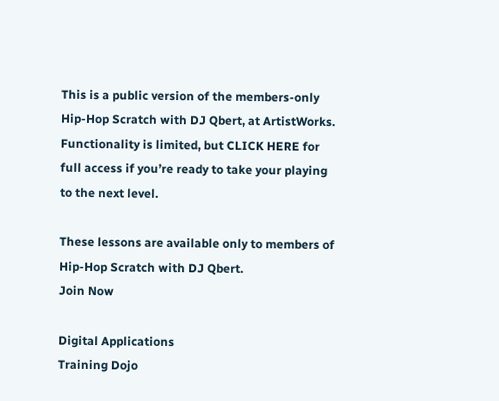This is a public version of the members-only Hip-Hop Scratch with DJ Qbert, at ArtistWorks. Functionality is limited, but CLICK HERE for full access if you’re ready to take your playing to the next level.

These lessons are available only to members of Hip-Hop Scratch with DJ Qbert.
Join Now

Digital Applications
Training Dojo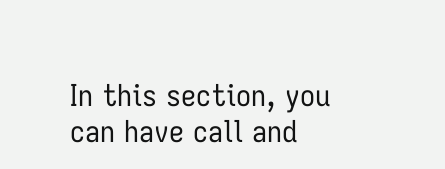In this section, you can have call and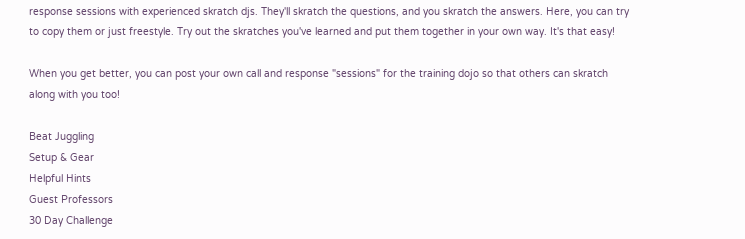response sessions with experienced skratch djs. They'll skratch the questions, and you skratch the answers. Here, you can try to copy them or just freestyle. Try out the skratches you've learned and put them together in your own way. It's that easy!

When you get better, you can post your own call and response "sessions" for the training dojo so that others can skratch along with you too!

Beat Juggling
Setup & Gear
Helpful Hints
Guest Professors
30 Day Challenge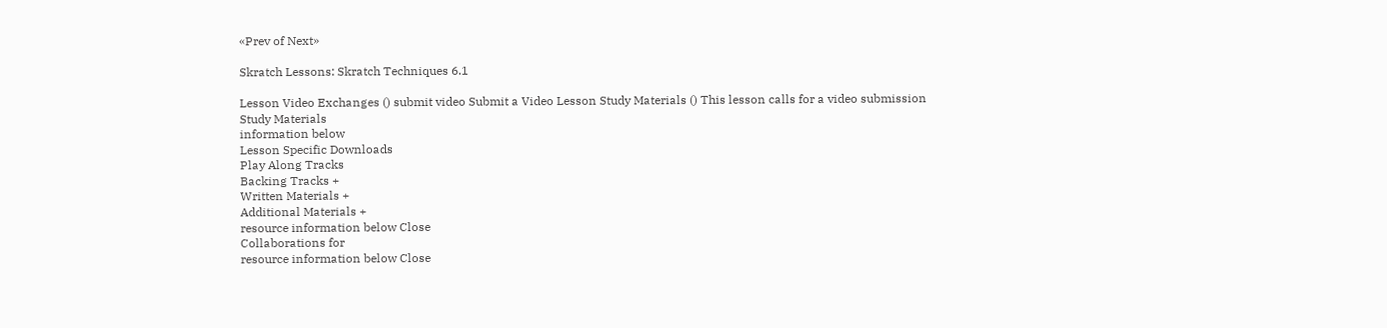«Prev of Next»

Skratch Lessons: Skratch Techniques 6.1

Lesson Video Exchanges () submit video Submit a Video Lesson Study Materials () This lesson calls for a video submission
Study Materials
information below
Lesson Specific Downloads
Play Along Tracks
Backing Tracks +
Written Materials +
Additional Materials +
resource information below Close
Collaborations for
resource information below Close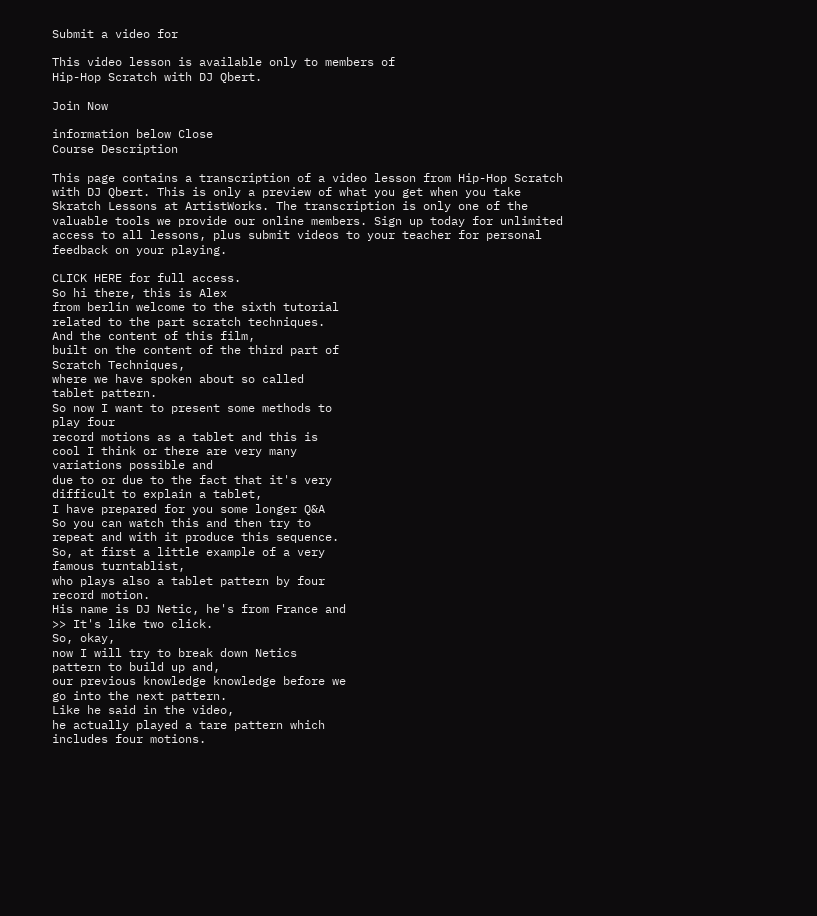Submit a video for

This video lesson is available only to members of
Hip-Hop Scratch with DJ Qbert.

Join Now

information below Close
Course Description

This page contains a transcription of a video lesson from Hip-Hop Scratch with DJ Qbert. This is only a preview of what you get when you take Skratch Lessons at ArtistWorks. The transcription is only one of the valuable tools we provide our online members. Sign up today for unlimited access to all lessons, plus submit videos to your teacher for personal feedback on your playing.

CLICK HERE for full access.
So hi there, this is Alex
from berlin welcome to the sixth tutorial
related to the part scratch techniques.
And the content of this film,
built on the content of the third part of
Scratch Techniques,
where we have spoken about so called
tablet pattern.
So now I want to present some methods to
play four
record motions as a tablet and this is
cool I think or there are very many
variations possible and
due to or due to the fact that it's very
difficult to explain a tablet,
I have prepared for you some longer Q&A
So you can watch this and then try to
repeat and with it produce this sequence.
So, at first a little example of a very
famous turntablist,
who plays also a tablet pattern by four
record motion.
His name is DJ Netic, he's from France and
>> It's like two click.
So, okay,
now I will try to break down Netics
pattern to build up and,
our previous knowledge knowledge before we
go into the next pattern.
Like he said in the video,
he actually played a tare pattern which
includes four motions.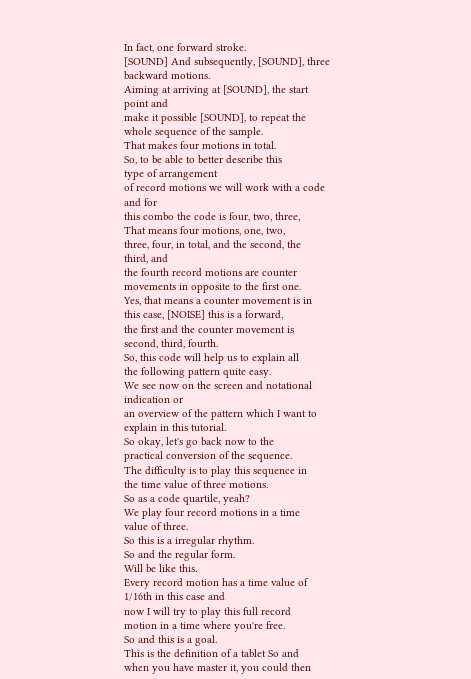In fact, one forward stroke.
[SOUND] And subsequently, [SOUND], three
backward motions.
Aiming at arriving at [SOUND], the start
point and
make it possible [SOUND], to repeat the
whole sequence of the sample.
That makes four motions in total.
So, to be able to better describe this
type of arrangement
of record motions we will work with a code
and for
this combo the code is four, two, three,
That means four motions, one, two,
three, four, in total, and the second, the
third, and
the fourth record motions are counter
movements in opposite to the first one.
Yes, that means a counter movement is in
this case, [NOISE] this is a forward,
the first and the counter movement is
second, third, fourth.
So, this code will help us to explain all
the following pattern quite easy.
We see now on the screen and notational
indication or
an overview of the pattern which I want to
explain in this tutorial.
So okay, let's go back now to the
practical conversion of the sequence.
The difficulty is to play this sequence in
the time value of three motions.
So as a code quartile, yeah?
We play four record motions in a time
value of three.
So this is a irregular rhythm.
So and the regular form.
Will be like this.
Every record motion has a time value of
1/16th in this case and
now I will try to play this full record
motion in a time where you're free.
So and this is a goal.
This is the definition of a tablet So and
when you have master it, you could then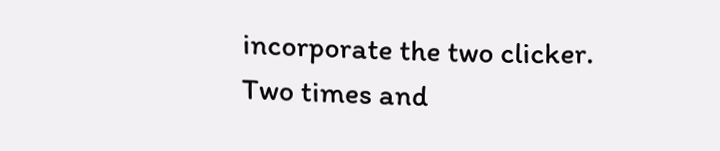incorporate the two clicker.
Two times and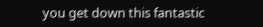you get down this fantastic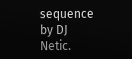sequence by DJ Netic.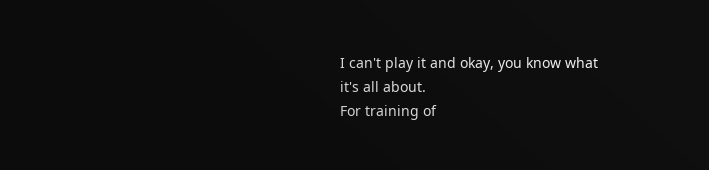I can't play it and okay, you know what
it's all about.
For training of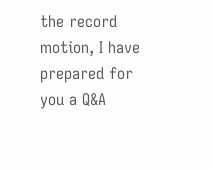the record motion, I have
prepared for you a Q&A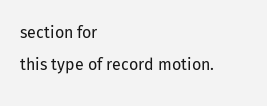section for
this type of record motion.